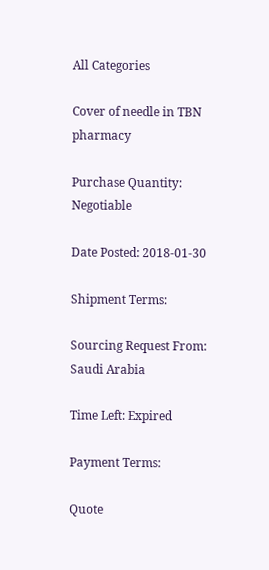All Categories

Cover of needle in TBN pharmacy

Purchase Quantity: Negotiable

Date Posted: 2018-01-30

Shipment Terms:

Sourcing Request From: Saudi Arabia

Time Left: Expired

Payment Terms:

Quote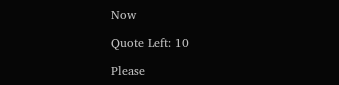Now

Quote Left: 10

Please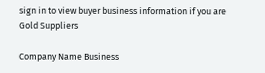sign in to view buyer business information if you are Gold Suppliers

Company Name Business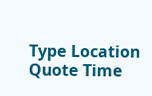Type Location Quote Time